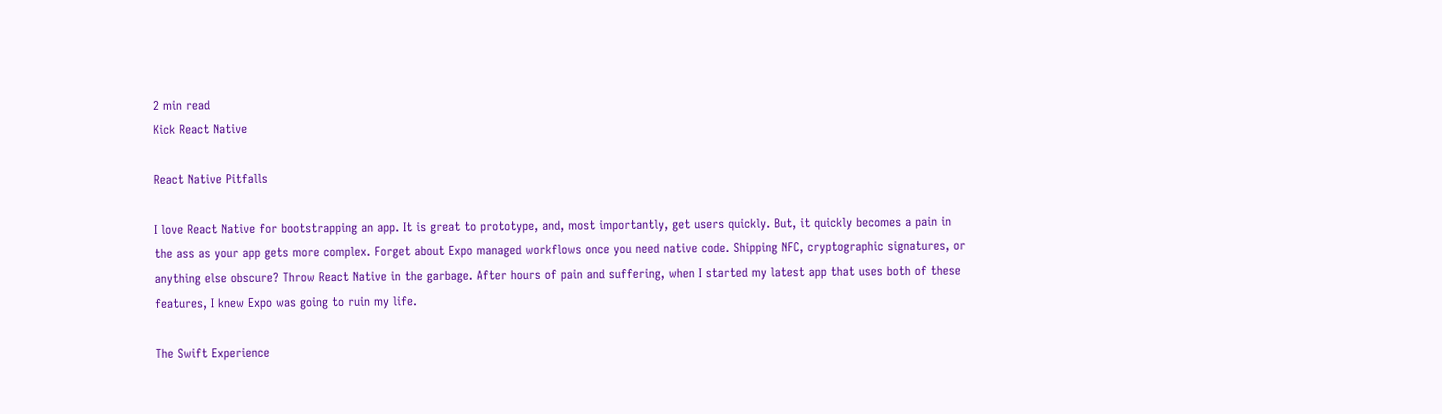2 min read
Kick React Native

React Native Pitfalls

I love React Native for bootstrapping an app. It is great to prototype, and, most importantly, get users quickly. But, it quickly becomes a pain in the ass as your app gets more complex. Forget about Expo managed workflows once you need native code. Shipping NFC, cryptographic signatures, or anything else obscure? Throw React Native in the garbage. After hours of pain and suffering, when I started my latest app that uses both of these features, I knew Expo was going to ruin my life.

The Swift Experience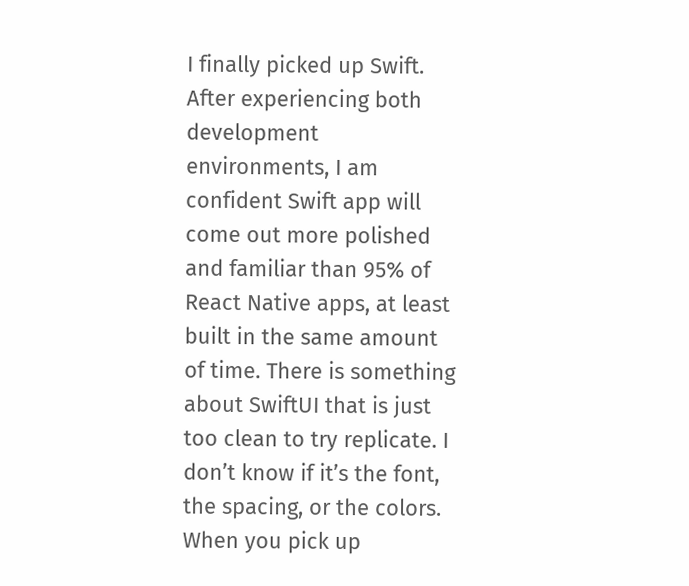I finally picked up Swift. After experiencing both development environments, I am confident Swift app will come out more polished and familiar than 95% of React Native apps, at least built in the same amount of time. There is something about SwiftUI that is just too clean to try replicate. I don’t know if it’s the font, the spacing, or the colors. When you pick up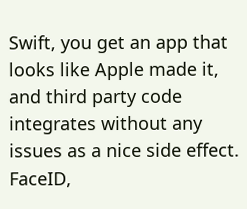Swift, you get an app that looks like Apple made it, and third party code integrates without any issues as a nice side effect. FaceID,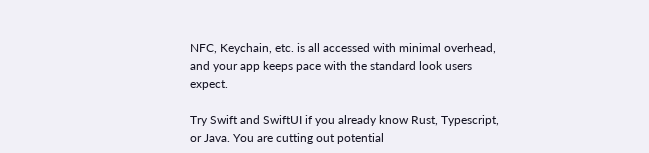NFC, Keychain, etc. is all accessed with minimal overhead, and your app keeps pace with the standard look users expect.

Try Swift and SwiftUI if you already know Rust, Typescript, or Java. You are cutting out potential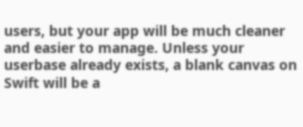users, but your app will be much cleaner and easier to manage. Unless your userbase already exists, a blank canvas on Swift will be a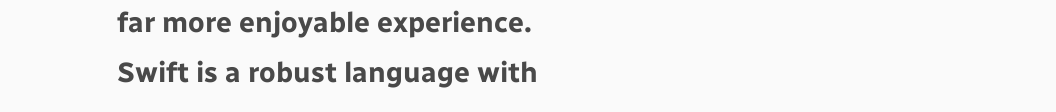far more enjoyable experience. Swift is a robust language with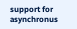support for asynchronus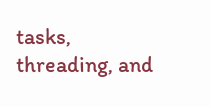tasks, threading, and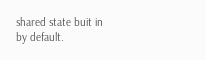shared state buit in by default.